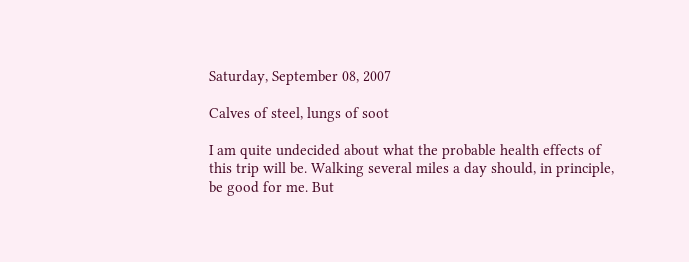Saturday, September 08, 2007

Calves of steel, lungs of soot

I am quite undecided about what the probable health effects of this trip will be. Walking several miles a day should, in principle, be good for me. But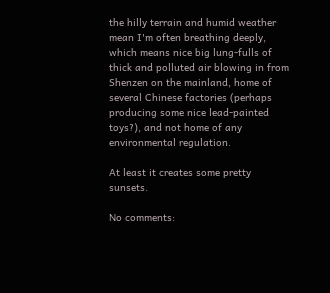the hilly terrain and humid weather mean I'm often breathing deeply, which means nice big lung-fulls of thick and polluted air blowing in from Shenzen on the mainland, home of several Chinese factories (perhaps producing some nice lead-painted toys?), and not home of any environmental regulation.

At least it creates some pretty sunsets.

No comments: